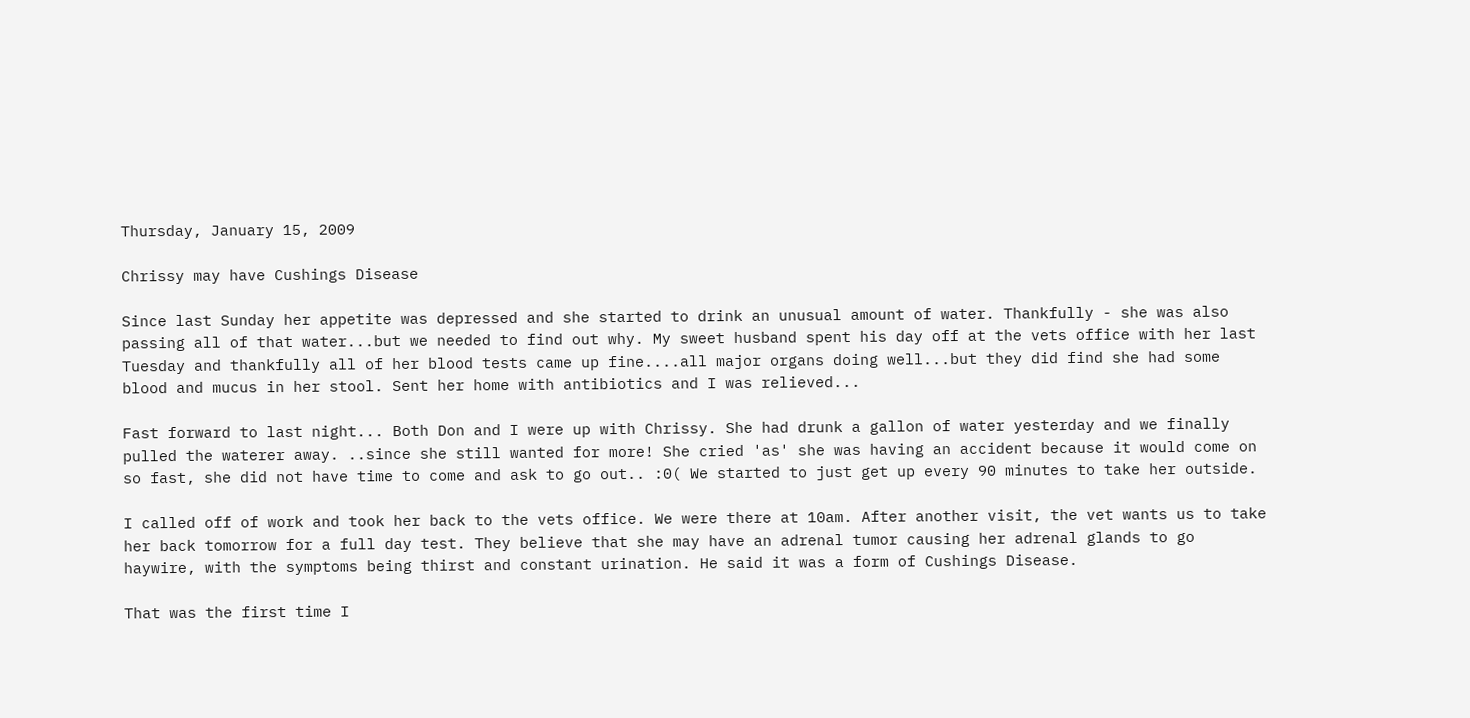Thursday, January 15, 2009

Chrissy may have Cushings Disease

Since last Sunday her appetite was depressed and she started to drink an unusual amount of water. Thankfully - she was also passing all of that water...but we needed to find out why. My sweet husband spent his day off at the vets office with her last Tuesday and thankfully all of her blood tests came up fine....all major organs doing well...but they did find she had some blood and mucus in her stool. Sent her home with antibiotics and I was relieved...

Fast forward to last night... Both Don and I were up with Chrissy. She had drunk a gallon of water yesterday and we finally pulled the waterer away. ..since she still wanted for more! She cried 'as' she was having an accident because it would come on so fast, she did not have time to come and ask to go out.. :0( We started to just get up every 90 minutes to take her outside.

I called off of work and took her back to the vets office. We were there at 10am. After another visit, the vet wants us to take her back tomorrow for a full day test. They believe that she may have an adrenal tumor causing her adrenal glands to go haywire, with the symptoms being thirst and constant urination. He said it was a form of Cushings Disease.

That was the first time I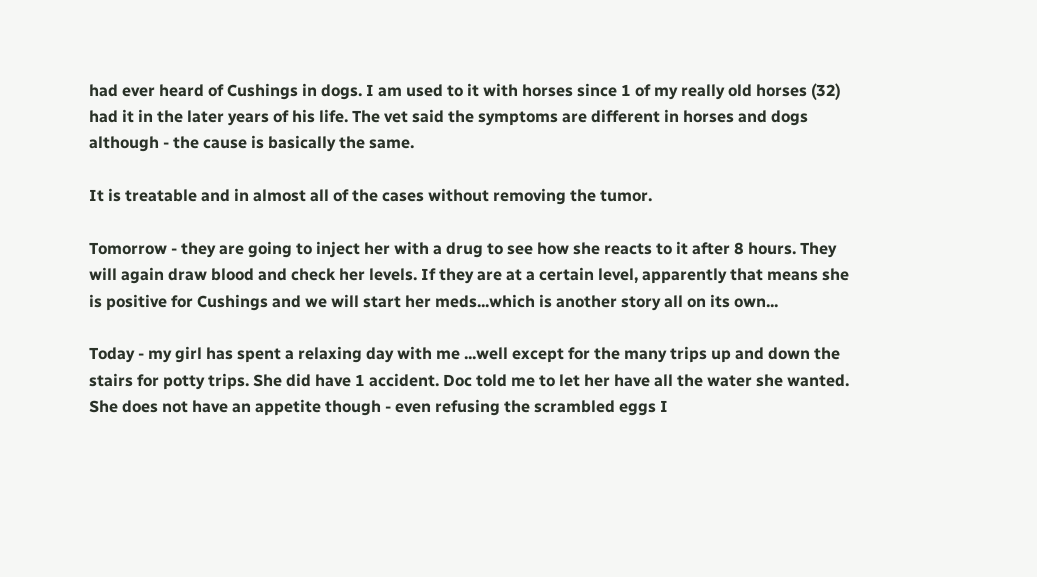had ever heard of Cushings in dogs. I am used to it with horses since 1 of my really old horses (32) had it in the later years of his life. The vet said the symptoms are different in horses and dogs although - the cause is basically the same.

It is treatable and in almost all of the cases without removing the tumor.

Tomorrow - they are going to inject her with a drug to see how she reacts to it after 8 hours. They will again draw blood and check her levels. If they are at a certain level, apparently that means she is positive for Cushings and we will start her meds...which is another story all on its own...

Today - my girl has spent a relaxing day with me ...well except for the many trips up and down the stairs for potty trips. She did have 1 accident. Doc told me to let her have all the water she wanted. She does not have an appetite though - even refusing the scrambled eggs I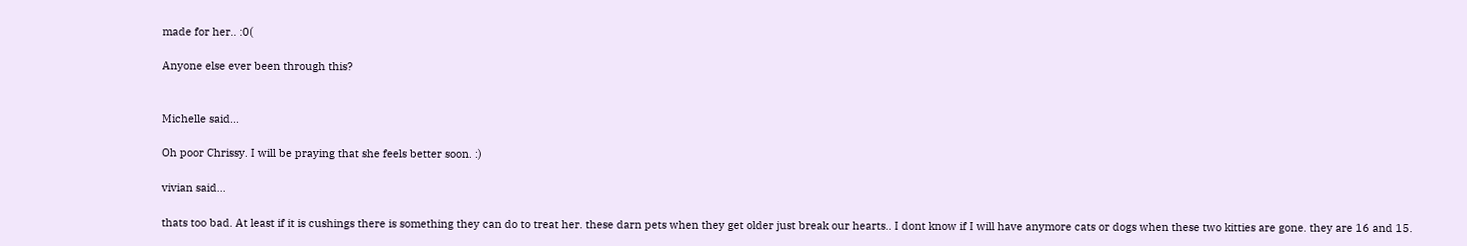made for her.. :0(

Anyone else ever been through this?


Michelle said...

Oh poor Chrissy. I will be praying that she feels better soon. :)

vivian said...

thats too bad. At least if it is cushings there is something they can do to treat her. these darn pets when they get older just break our hearts.. I dont know if I will have anymore cats or dogs when these two kitties are gone. they are 16 and 15.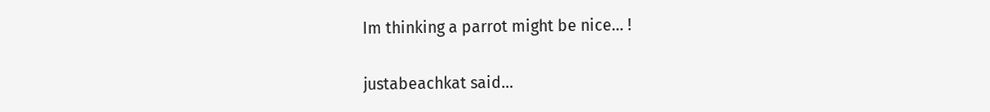Im thinking a parrot might be nice... !

justabeachkat said...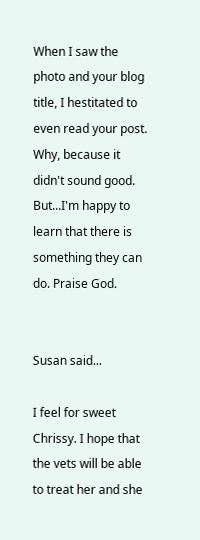When I saw the photo and your blog title, I hestitated to even read your post. Why, because it didn't sound good. But...I'm happy to learn that there is something they can do. Praise God.


Susan said...

I feel for sweet Chrissy. I hope that the vets will be able to treat her and she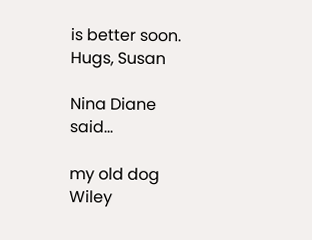is better soon.
Hugs, Susan

Nina Diane said...

my old dog Wiley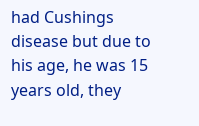had Cushings disease but due to his age, he was 15 years old, they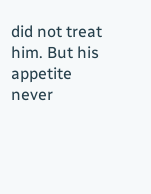did not treat him. But his appetite never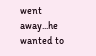went away...he wanted to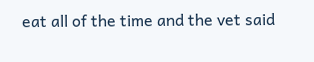eat all of the time and the vet said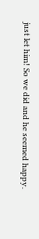just let him! So we did and he seemed happy.